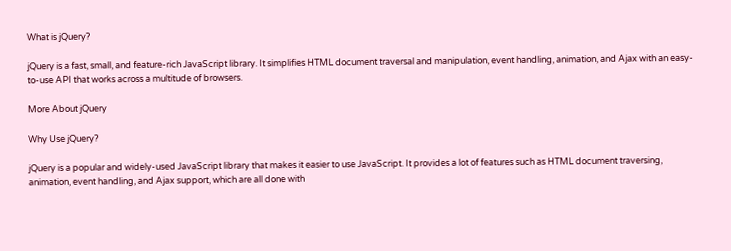What is jQuery?

jQuery is a fast, small, and feature-rich JavaScript library. It simplifies HTML document traversal and manipulation, event handling, animation, and Ajax with an easy-to-use API that works across a multitude of browsers.

More About jQuery

Why Use jQuery?

jQuery is a popular and widely-used JavaScript library that makes it easier to use JavaScript. It provides a lot of features such as HTML document traversing, animation, event handling, and Ajax support, which are all done with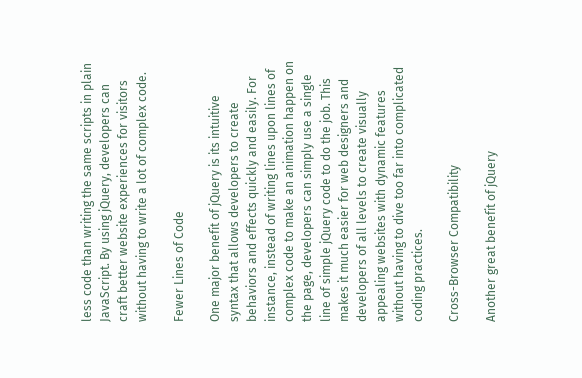less code than writing the same scripts in plain JavaScript. By using jQuery, developers can craft better website experiences for visitors without having to write a lot of complex code.

Fewer Lines of Code

One major benefit of jQuery is its intuitive syntax that allows developers to create behaviors and effects quickly and easily. For instance, instead of writing lines upon lines of complex code to make an animation happen on the page, developers can simply use a single line of simple jQuery code to do the job. This makes it much easier for web designers and developers of all levels to create visually appealing websites with dynamic features without having to dive too far into complicated coding practices.

Cross-Browser Compatibility

Another great benefit of jQuery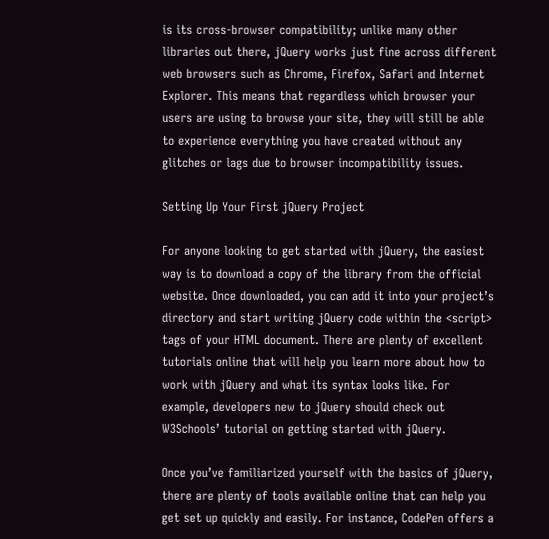is its cross-browser compatibility; unlike many other libraries out there, jQuery works just fine across different web browsers such as Chrome, Firefox, Safari and Internet Explorer. This means that regardless which browser your users are using to browse your site, they will still be able to experience everything you have created without any glitches or lags due to browser incompatibility issues.

Setting Up Your First jQuery Project

For anyone looking to get started with jQuery, the easiest way is to download a copy of the library from the official website. Once downloaded, you can add it into your project’s directory and start writing jQuery code within the <script> tags of your HTML document. There are plenty of excellent tutorials online that will help you learn more about how to work with jQuery and what its syntax looks like. For example, developers new to jQuery should check out W3Schools’ tutorial on getting started with jQuery.

Once you’ve familiarized yourself with the basics of jQuery, there are plenty of tools available online that can help you get set up quickly and easily. For instance, CodePen offers a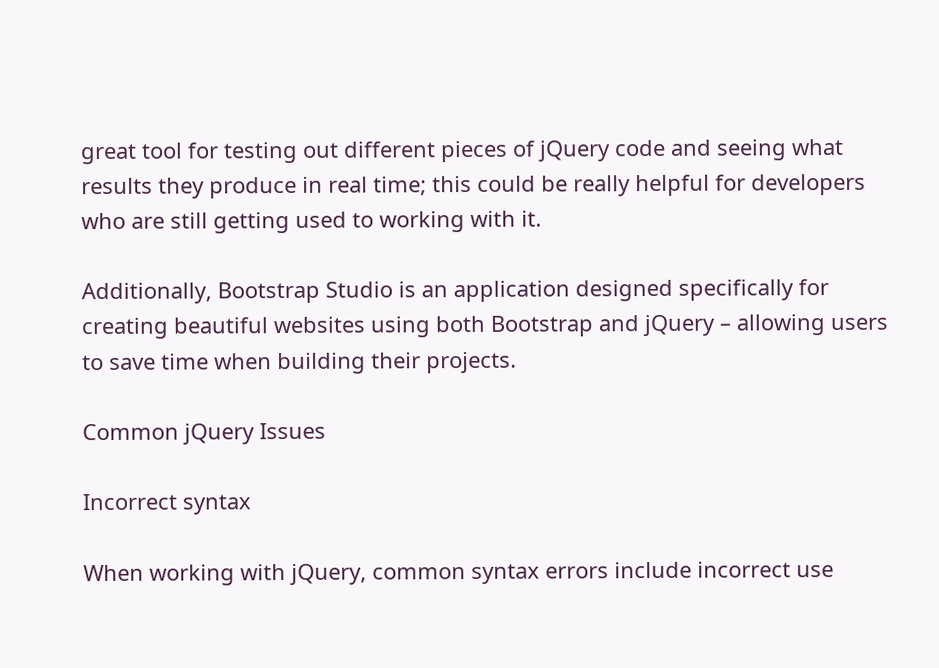great tool for testing out different pieces of jQuery code and seeing what results they produce in real time; this could be really helpful for developers who are still getting used to working with it.

Additionally, Bootstrap Studio is an application designed specifically for creating beautiful websites using both Bootstrap and jQuery – allowing users to save time when building their projects.

Common jQuery Issues

Incorrect syntax

When working with jQuery, common syntax errors include incorrect use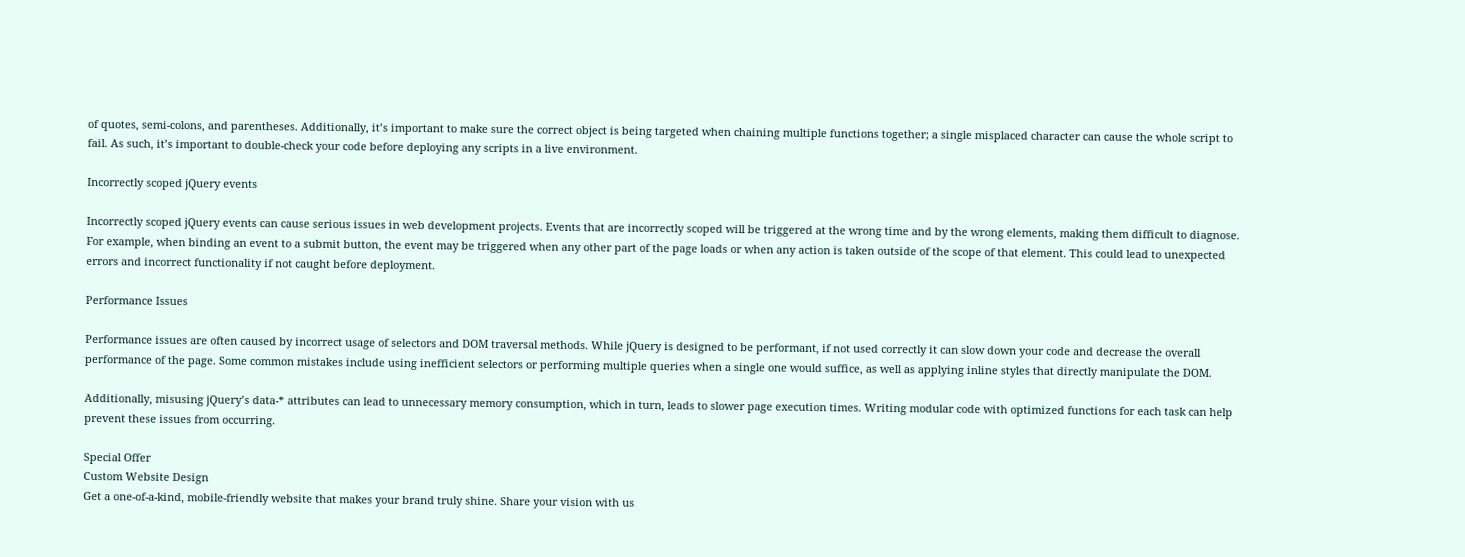of quotes, semi-colons, and parentheses. Additionally, it’s important to make sure the correct object is being targeted when chaining multiple functions together; a single misplaced character can cause the whole script to fail. As such, it’s important to double-check your code before deploying any scripts in a live environment.

Incorrectly scoped jQuery events

Incorrectly scoped jQuery events can cause serious issues in web development projects. Events that are incorrectly scoped will be triggered at the wrong time and by the wrong elements, making them difficult to diagnose. For example, when binding an event to a submit button, the event may be triggered when any other part of the page loads or when any action is taken outside of the scope of that element. This could lead to unexpected errors and incorrect functionality if not caught before deployment.

Performance Issues

Performance issues are often caused by incorrect usage of selectors and DOM traversal methods. While jQuery is designed to be performant, if not used correctly it can slow down your code and decrease the overall performance of the page. Some common mistakes include using inefficient selectors or performing multiple queries when a single one would suffice, as well as applying inline styles that directly manipulate the DOM.

Additionally, misusing jQuery’s data-* attributes can lead to unnecessary memory consumption, which in turn, leads to slower page execution times. Writing modular code with optimized functions for each task can help prevent these issues from occurring.

Special Offer
Custom Website Design
Get a one-of-a-kind, mobile-friendly website that makes your brand truly shine. Share your vision with us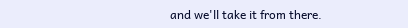and we'll take it from there.